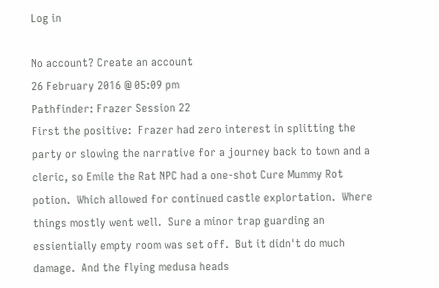Log in

No account? Create an account
26 February 2016 @ 05:09 pm
Pathfinder: Frazer Session 22
First the positive:  Frazer had zero interest in splitting the party or slowing the narrative for a journey back to town and a cleric, so Emile the Rat NPC had a one-shot Cure Mummy Rot potion.  Which allowed for continued castle explortation.  Where things mostly went well.  Sure a minor trap guarding an essientially empty room was set off.  But it didn't do much damage.  And the flying medusa heads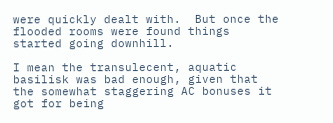were quickly dealt with.  But once the flooded rooms were found things started going downhill.

I mean the transulecent, aquatic basilisk was bad enough, given that the somewhat staggering AC bonuses it got for being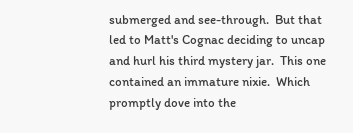submerged and see-through.  But that led to Matt's Cognac deciding to uncap and hurl his third mystery jar.  This one contained an immature nixie.  Which promptly dove into the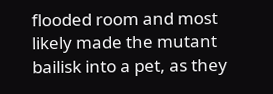flooded room and most likely made the mutant bailisk into a pet, as they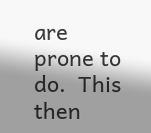are prone to do.  This then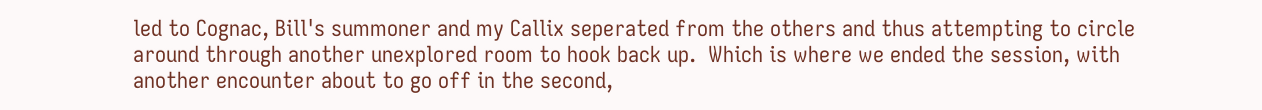led to Cognac, Bill's summoner and my Callix seperated from the others and thus attempting to circle around through another unexplored room to hook back up.  Which is where we ended the session, with another encounter about to go off in the second,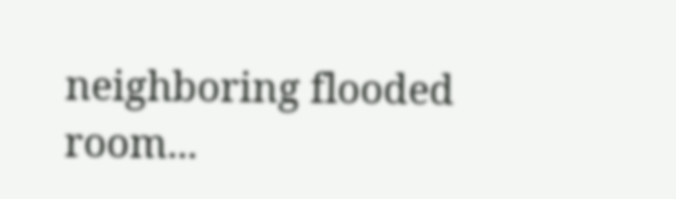neighboring flooded room...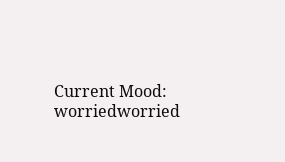Current Mood: worriedworried